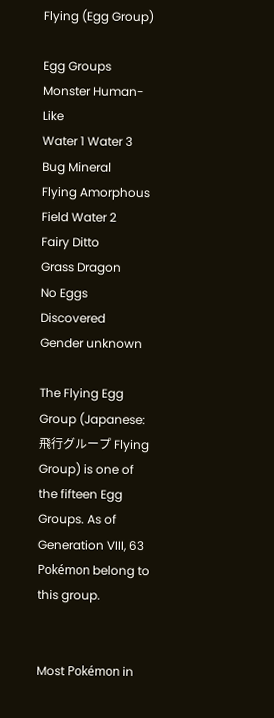Flying (Egg Group)

Egg Groups
Monster Human-Like
Water 1 Water 3
Bug Mineral
Flying Amorphous
Field Water 2
Fairy Ditto
Grass Dragon
No Eggs Discovered
Gender unknown

The Flying Egg Group (Japanese: 飛行グループ Flying Group) is one of the fifteen Egg Groups. As of Generation VIII, 63 Pokémon belong to this group.


Most Pokémon in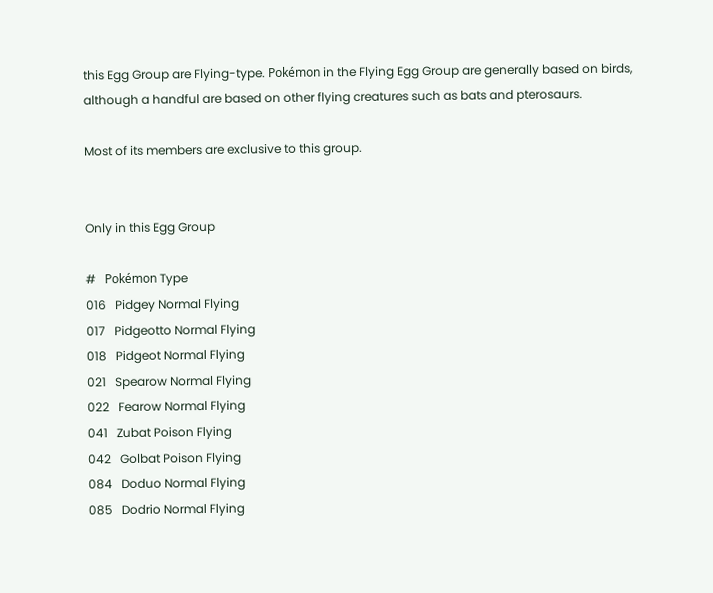this Egg Group are Flying-type. Pokémon in the Flying Egg Group are generally based on birds, although a handful are based on other flying creatures such as bats and pterosaurs.

Most of its members are exclusive to this group.


Only in this Egg Group

#   Pokémon Type
016   Pidgey Normal Flying
017   Pidgeotto Normal Flying
018   Pidgeot Normal Flying
021   Spearow Normal Flying
022   Fearow Normal Flying
041   Zubat Poison Flying
042   Golbat Poison Flying
084   Doduo Normal Flying
085   Dodrio Normal Flying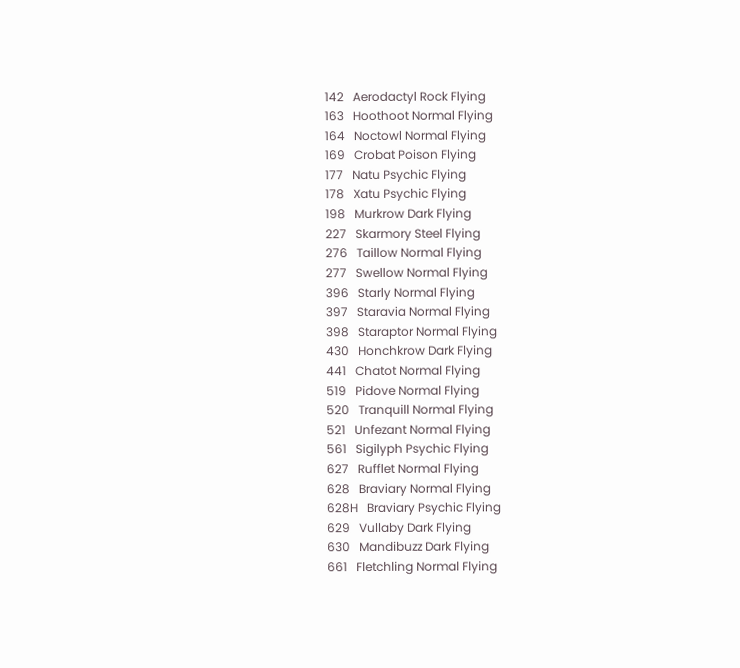142   Aerodactyl Rock Flying
163   Hoothoot Normal Flying
164   Noctowl Normal Flying
169   Crobat Poison Flying
177   Natu Psychic Flying
178   Xatu Psychic Flying
198   Murkrow Dark Flying
227   Skarmory Steel Flying
276   Taillow Normal Flying
277   Swellow Normal Flying
396   Starly Normal Flying
397   Staravia Normal Flying
398   Staraptor Normal Flying
430   Honchkrow Dark Flying
441   Chatot Normal Flying
519   Pidove Normal Flying
520   Tranquill Normal Flying
521   Unfezant Normal Flying
561   Sigilyph Psychic Flying
627   Rufflet Normal Flying
628   Braviary Normal Flying
628H   Braviary Psychic Flying
629   Vullaby Dark Flying
630   Mandibuzz Dark Flying
661   Fletchling Normal Flying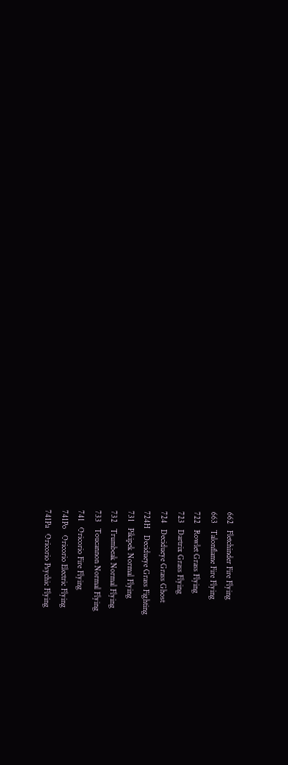662   Fletchinder Fire Flying
663   Talonflame Fire Flying
722   Rowlet Grass Flying
723   Dartrix Grass Flying
724   Decidueye Grass Ghost
724H   Decidueye Grass Fighting
731   Pikipek Normal Flying
732   Trumbeak Normal Flying
733   Toucannon Normal Flying
741   Oricorio Fire Flying
741Po   Oricorio Electric Flying
741Pa   Oricorio Psychic Flying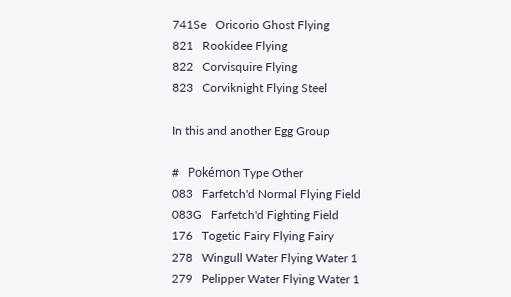741Se   Oricorio Ghost Flying
821   Rookidee Flying
822   Corvisquire Flying
823   Corviknight Flying Steel

In this and another Egg Group

#   Pokémon Type Other
083   Farfetch'd Normal Flying Field
083G   Farfetch'd Fighting Field
176   Togetic Fairy Flying Fairy
278   Wingull Water Flying Water 1
279   Pelipper Water Flying Water 1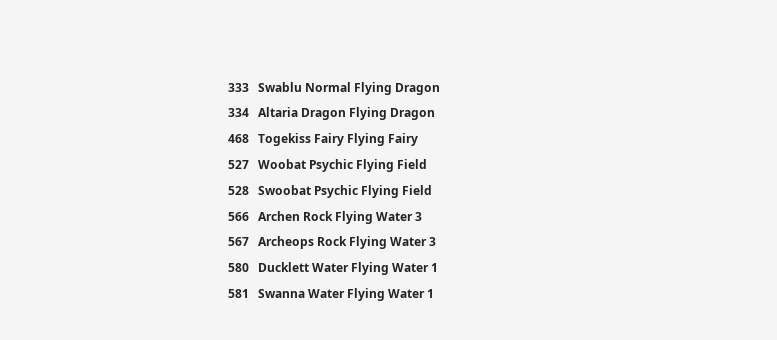333   Swablu Normal Flying Dragon
334   Altaria Dragon Flying Dragon
468   Togekiss Fairy Flying Fairy
527   Woobat Psychic Flying Field
528   Swoobat Psychic Flying Field
566   Archen Rock Flying Water 3
567   Archeops Rock Flying Water 3
580   Ducklett Water Flying Water 1
581   Swanna Water Flying Water 1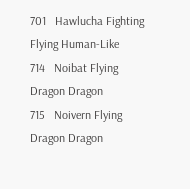701   Hawlucha Fighting Flying Human-Like
714   Noibat Flying Dragon Dragon
715   Noivern Flying Dragon Dragon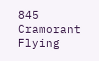845   Cramorant Flying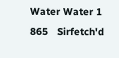Water Water 1
865   Sirfetch'd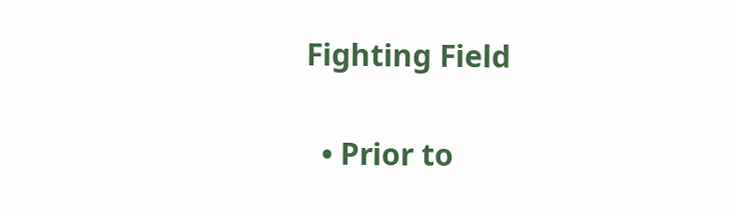Fighting Field


  • Prior to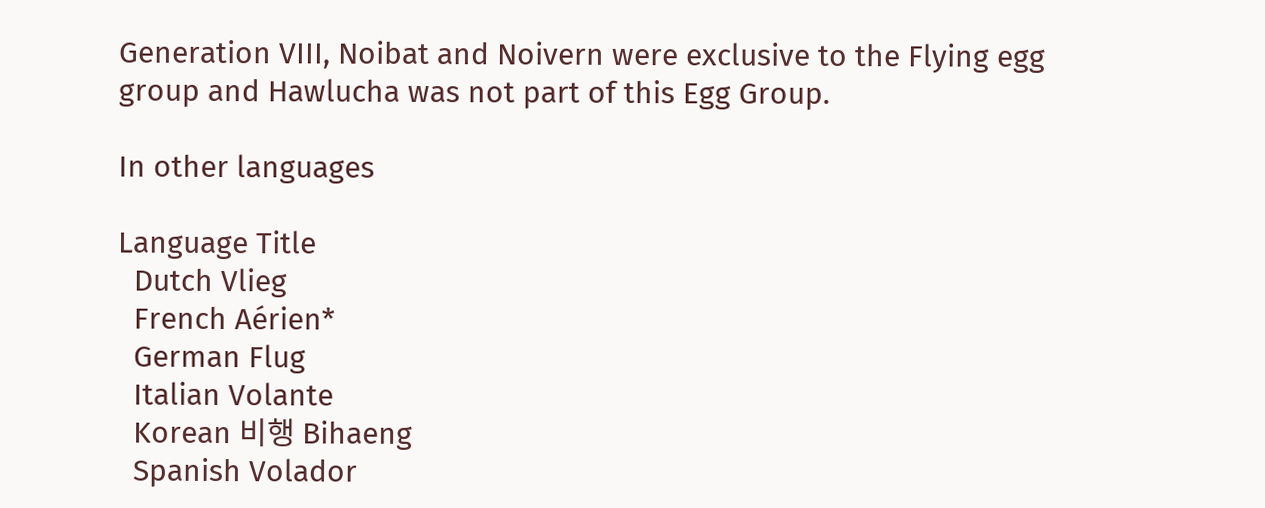Generation VIII, Noibat and Noivern were exclusive to the Flying egg group and Hawlucha was not part of this Egg Group.

In other languages

Language Title
  Dutch Vlieg
  French Aérien*
  German Flug
  Italian Volante
  Korean 비행 Bihaeng
  Spanish Volador